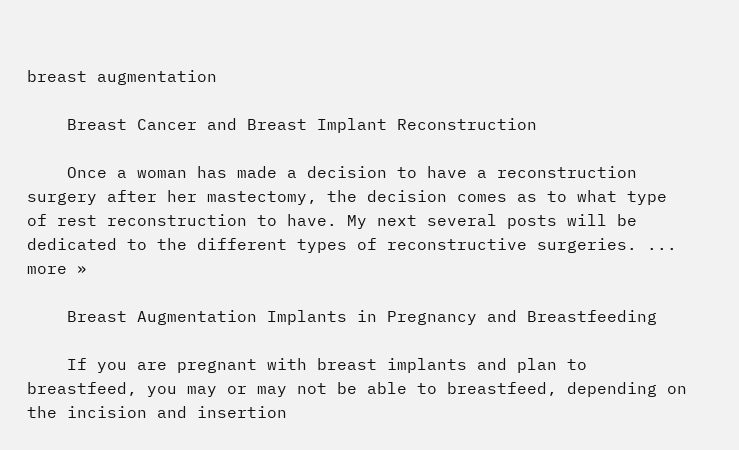breast augmentation

    Breast Cancer and Breast Implant Reconstruction

    Once a woman has made a decision to have a reconstruction surgery after her mastectomy, the decision comes as to what type of rest reconstruction to have. My next several posts will be dedicated to the different types of reconstructive surgeries. ... more »

    Breast Augmentation Implants in Pregnancy and Breastfeeding

    If you are pregnant with breast implants and plan to breastfeed, you may or may not be able to breastfeed, depending on the incision and insertion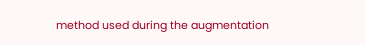method used during the augmentation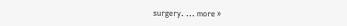surgery. ... more »